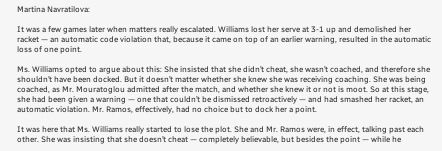Martina Navratilova:

It was a few games later when matters really escalated. Williams lost her serve at 3-1 up and demolished her racket — an automatic code violation that, because it came on top of an earlier warning, resulted in the automatic loss of one point.

Ms. Williams opted to argue about this: She insisted that she didn’t cheat, she wasn’t coached, and therefore she shouldn’t have been docked. But it doesn’t matter whether she knew she was receiving coaching. She was being coached, as Mr. Mouratoglou admitted after the match, and whether she knew it or not is moot. So at this stage, she had been given a warning — one that couldn’t be dismissed retroactively — and had smashed her racket, an automatic violation. Mr. Ramos, effectively, had no choice but to dock her a point.

It was here that Ms. Williams really started to lose the plot. She and Mr. Ramos were, in effect, talking past each other. She was insisting that she doesn’t cheat — completely believable, but besides the point — while he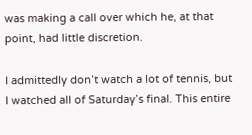was making a call over which he, at that point, had little discretion.

I admittedly don’t watch a lot of tennis, but I watched all of Saturday’s final. This entire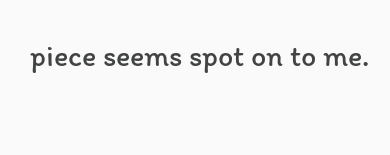piece seems spot on to me.